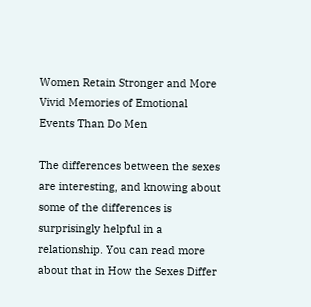Women Retain Stronger and More Vivid Memories of Emotional Events Than Do Men

The differences between the sexes are interesting, and knowing about some of the differences is surprisingly helpful in a relationship. You can read more about that in How the Sexes Differ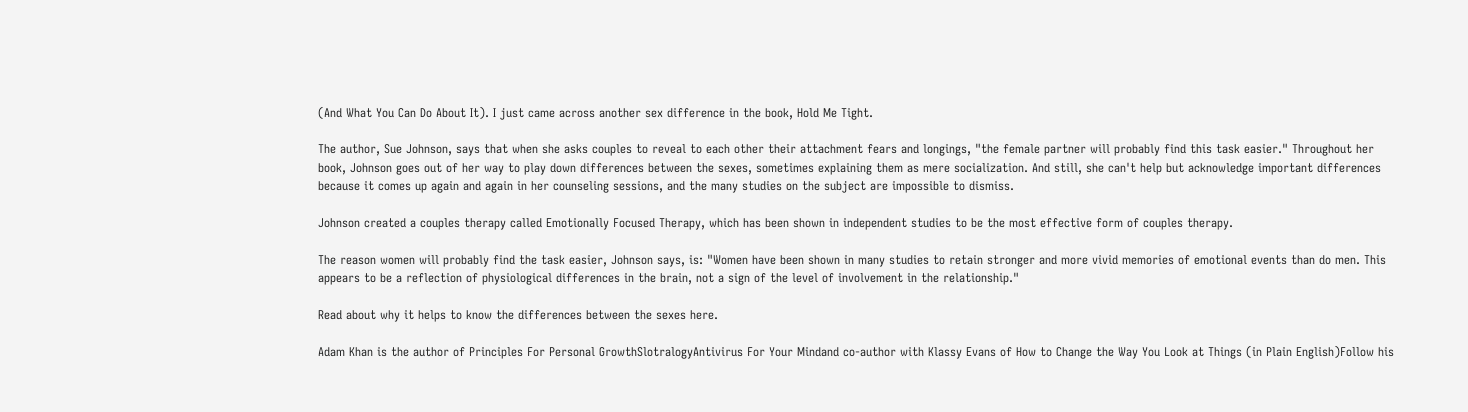(And What You Can Do About It). I just came across another sex difference in the book, Hold Me Tight.

The author, Sue Johnson, says that when she asks couples to reveal to each other their attachment fears and longings, "the female partner will probably find this task easier." Throughout her book, Johnson goes out of her way to play down differences between the sexes, sometimes explaining them as mere socialization. And still, she can't help but acknowledge important differences because it comes up again and again in her counseling sessions, and the many studies on the subject are impossible to dismiss.

Johnson created a couples therapy called Emotionally Focused Therapy, which has been shown in independent studies to be the most effective form of couples therapy.

The reason women will probably find the task easier, Johnson says, is: "Women have been shown in many studies to retain stronger and more vivid memories of emotional events than do men. This appears to be a reflection of physiological differences in the brain, not a sign of the level of involvement in the relationship."

Read about why it helps to know the differences between the sexes here.

Adam Khan is the author of Principles For Personal GrowthSlotralogyAntivirus For Your Mindand co-author with Klassy Evans of How to Change the Way You Look at Things (in Plain English)Follow his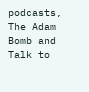podcasts, The Adam Bomb and Talk to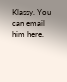Klassy. You can email him here.